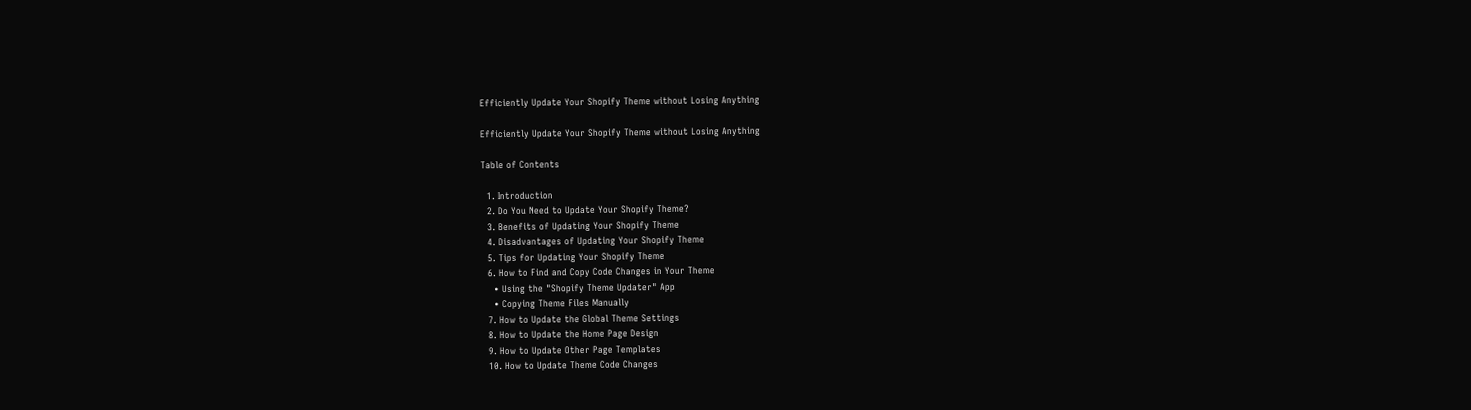Efficiently Update Your Shopify Theme without Losing Anything

Efficiently Update Your Shopify Theme without Losing Anything

Table of Contents

  1. Introduction
  2. Do You Need to Update Your Shopify Theme?
  3. Benefits of Updating Your Shopify Theme
  4. Disadvantages of Updating Your Shopify Theme
  5. Tips for Updating Your Shopify Theme
  6. How to Find and Copy Code Changes in Your Theme
    • Using the "Shopify Theme Updater" App
    • Copying Theme Files Manually
  7. How to Update the Global Theme Settings
  8. How to Update the Home Page Design
  9. How to Update Other Page Templates
  10. How to Update Theme Code Changes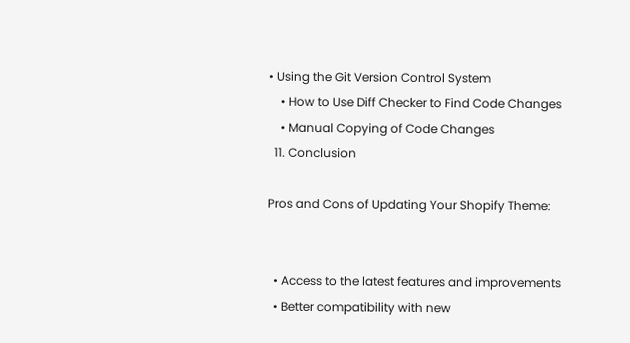• Using the Git Version Control System
    • How to Use Diff Checker to Find Code Changes
    • Manual Copying of Code Changes
  11. Conclusion

Pros and Cons of Updating Your Shopify Theme:


  • Access to the latest features and improvements
  • Better compatibility with new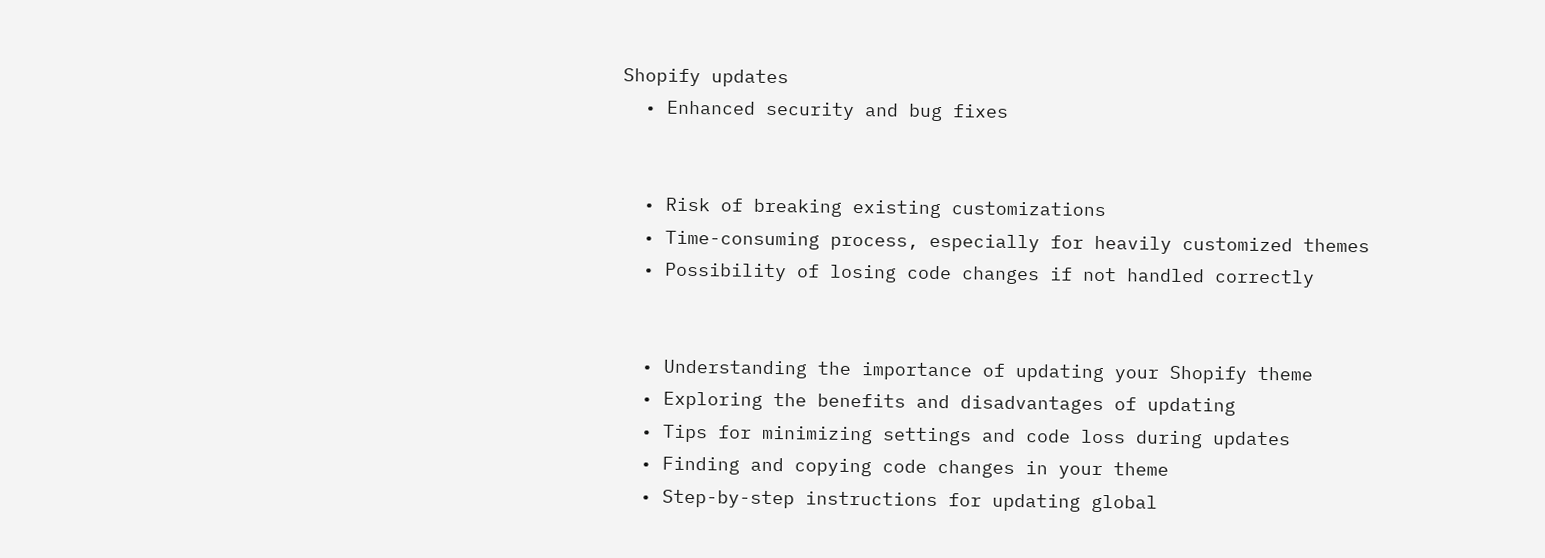Shopify updates
  • Enhanced security and bug fixes


  • Risk of breaking existing customizations
  • Time-consuming process, especially for heavily customized themes
  • Possibility of losing code changes if not handled correctly


  • Understanding the importance of updating your Shopify theme
  • Exploring the benefits and disadvantages of updating
  • Tips for minimizing settings and code loss during updates
  • Finding and copying code changes in your theme
  • Step-by-step instructions for updating global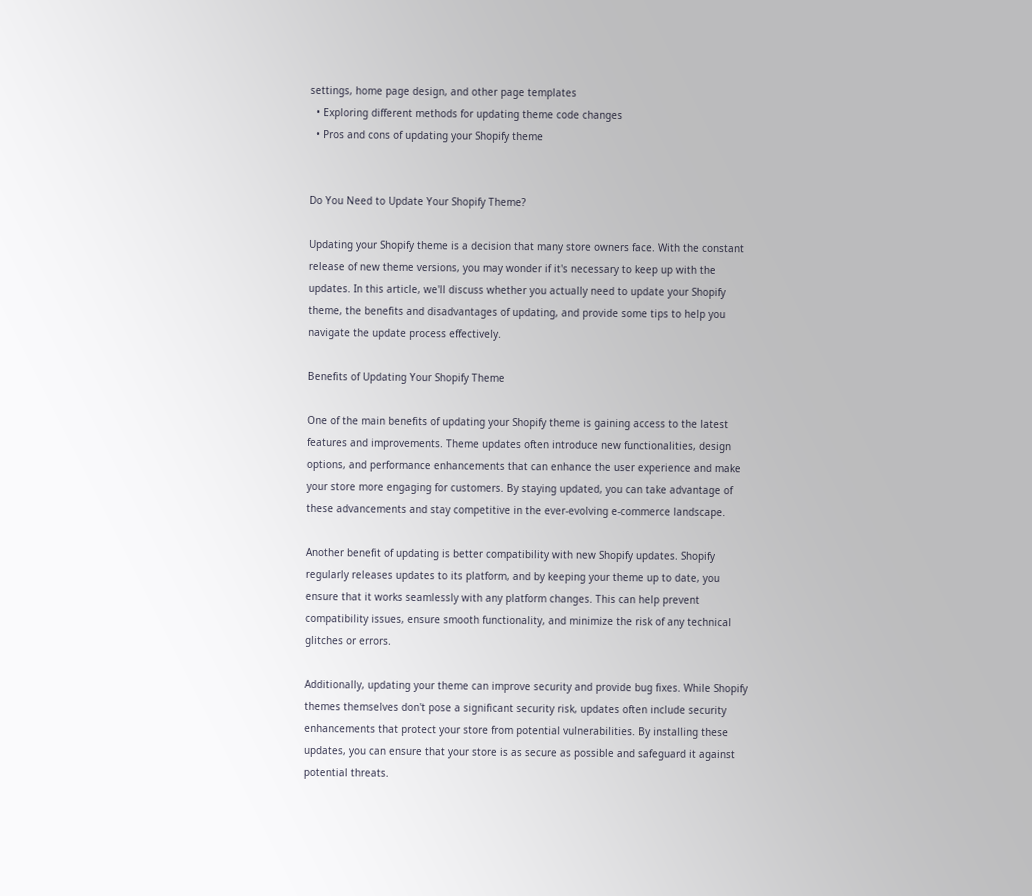settings, home page design, and other page templates
  • Exploring different methods for updating theme code changes
  • Pros and cons of updating your Shopify theme


Do You Need to Update Your Shopify Theme?

Updating your Shopify theme is a decision that many store owners face. With the constant release of new theme versions, you may wonder if it's necessary to keep up with the updates. In this article, we'll discuss whether you actually need to update your Shopify theme, the benefits and disadvantages of updating, and provide some tips to help you navigate the update process effectively.

Benefits of Updating Your Shopify Theme

One of the main benefits of updating your Shopify theme is gaining access to the latest features and improvements. Theme updates often introduce new functionalities, design options, and performance enhancements that can enhance the user experience and make your store more engaging for customers. By staying updated, you can take advantage of these advancements and stay competitive in the ever-evolving e-commerce landscape.

Another benefit of updating is better compatibility with new Shopify updates. Shopify regularly releases updates to its platform, and by keeping your theme up to date, you ensure that it works seamlessly with any platform changes. This can help prevent compatibility issues, ensure smooth functionality, and minimize the risk of any technical glitches or errors.

Additionally, updating your theme can improve security and provide bug fixes. While Shopify themes themselves don't pose a significant security risk, updates often include security enhancements that protect your store from potential vulnerabilities. By installing these updates, you can ensure that your store is as secure as possible and safeguard it against potential threats.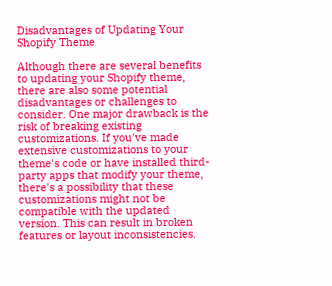Disadvantages of Updating Your Shopify Theme

Although there are several benefits to updating your Shopify theme, there are also some potential disadvantages or challenges to consider. One major drawback is the risk of breaking existing customizations. If you've made extensive customizations to your theme's code or have installed third-party apps that modify your theme, there's a possibility that these customizations might not be compatible with the updated version. This can result in broken features or layout inconsistencies.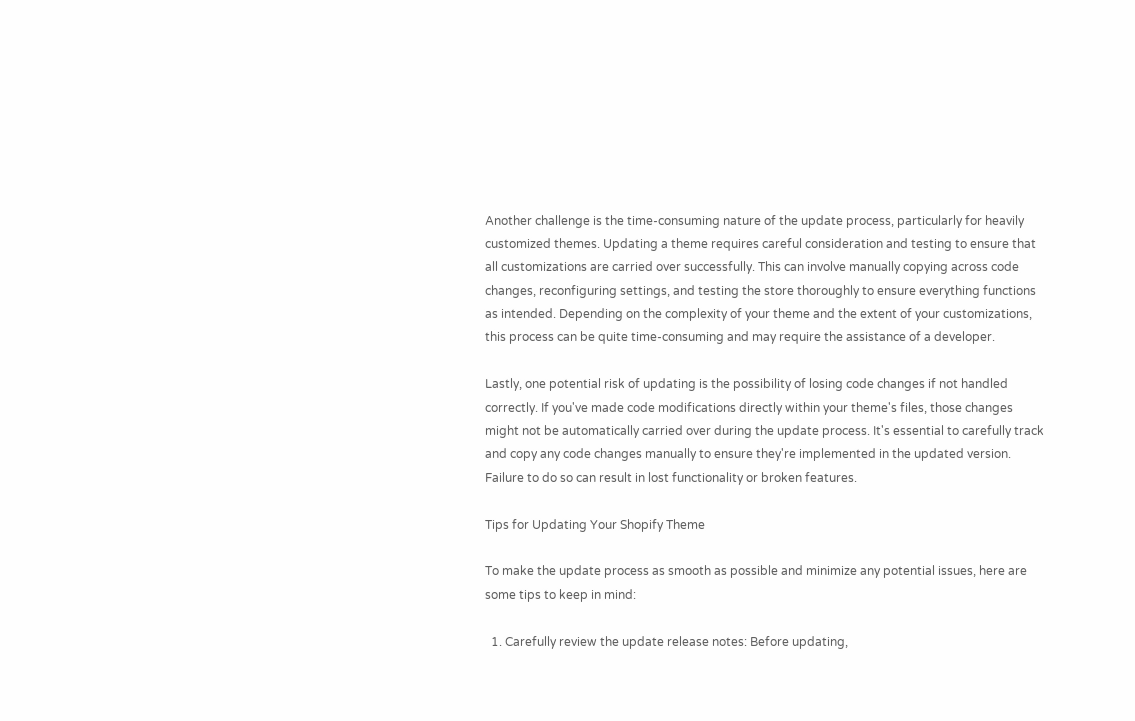Another challenge is the time-consuming nature of the update process, particularly for heavily customized themes. Updating a theme requires careful consideration and testing to ensure that all customizations are carried over successfully. This can involve manually copying across code changes, reconfiguring settings, and testing the store thoroughly to ensure everything functions as intended. Depending on the complexity of your theme and the extent of your customizations, this process can be quite time-consuming and may require the assistance of a developer.

Lastly, one potential risk of updating is the possibility of losing code changes if not handled correctly. If you've made code modifications directly within your theme's files, those changes might not be automatically carried over during the update process. It's essential to carefully track and copy any code changes manually to ensure they're implemented in the updated version. Failure to do so can result in lost functionality or broken features.

Tips for Updating Your Shopify Theme

To make the update process as smooth as possible and minimize any potential issues, here are some tips to keep in mind:

  1. Carefully review the update release notes: Before updating,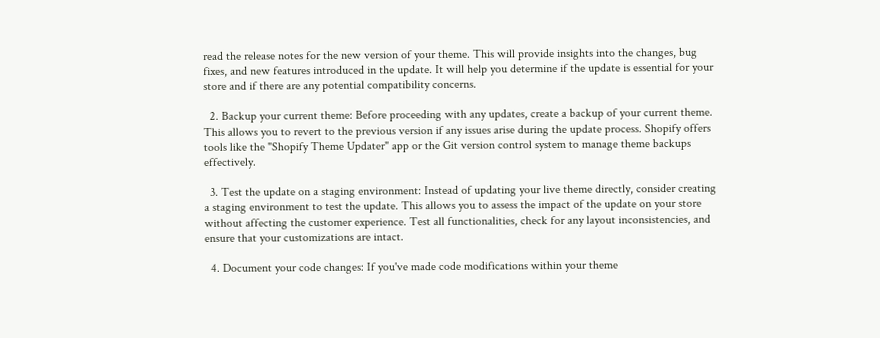read the release notes for the new version of your theme. This will provide insights into the changes, bug fixes, and new features introduced in the update. It will help you determine if the update is essential for your store and if there are any potential compatibility concerns.

  2. Backup your current theme: Before proceeding with any updates, create a backup of your current theme. This allows you to revert to the previous version if any issues arise during the update process. Shopify offers tools like the "Shopify Theme Updater" app or the Git version control system to manage theme backups effectively.

  3. Test the update on a staging environment: Instead of updating your live theme directly, consider creating a staging environment to test the update. This allows you to assess the impact of the update on your store without affecting the customer experience. Test all functionalities, check for any layout inconsistencies, and ensure that your customizations are intact.

  4. Document your code changes: If you've made code modifications within your theme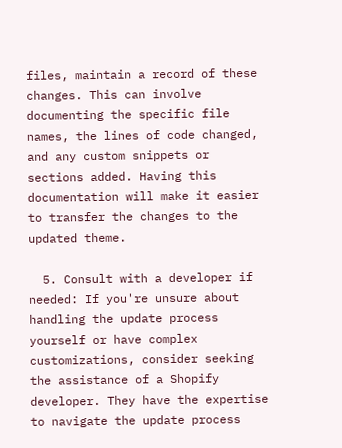files, maintain a record of these changes. This can involve documenting the specific file names, the lines of code changed, and any custom snippets or sections added. Having this documentation will make it easier to transfer the changes to the updated theme.

  5. Consult with a developer if needed: If you're unsure about handling the update process yourself or have complex customizations, consider seeking the assistance of a Shopify developer. They have the expertise to navigate the update process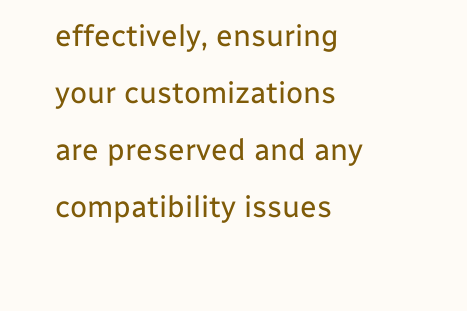effectively, ensuring your customizations are preserved and any compatibility issues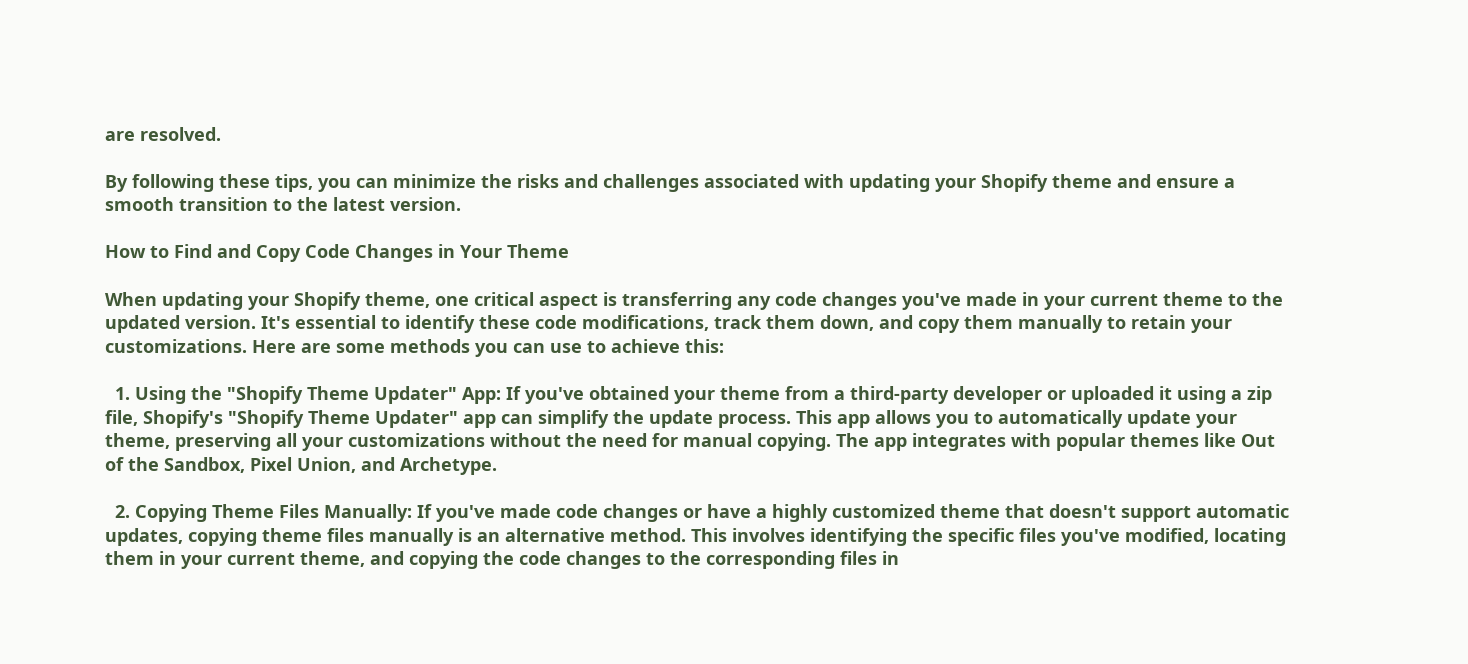are resolved.

By following these tips, you can minimize the risks and challenges associated with updating your Shopify theme and ensure a smooth transition to the latest version.

How to Find and Copy Code Changes in Your Theme

When updating your Shopify theme, one critical aspect is transferring any code changes you've made in your current theme to the updated version. It's essential to identify these code modifications, track them down, and copy them manually to retain your customizations. Here are some methods you can use to achieve this:

  1. Using the "Shopify Theme Updater" App: If you've obtained your theme from a third-party developer or uploaded it using a zip file, Shopify's "Shopify Theme Updater" app can simplify the update process. This app allows you to automatically update your theme, preserving all your customizations without the need for manual copying. The app integrates with popular themes like Out of the Sandbox, Pixel Union, and Archetype.

  2. Copying Theme Files Manually: If you've made code changes or have a highly customized theme that doesn't support automatic updates, copying theme files manually is an alternative method. This involves identifying the specific files you've modified, locating them in your current theme, and copying the code changes to the corresponding files in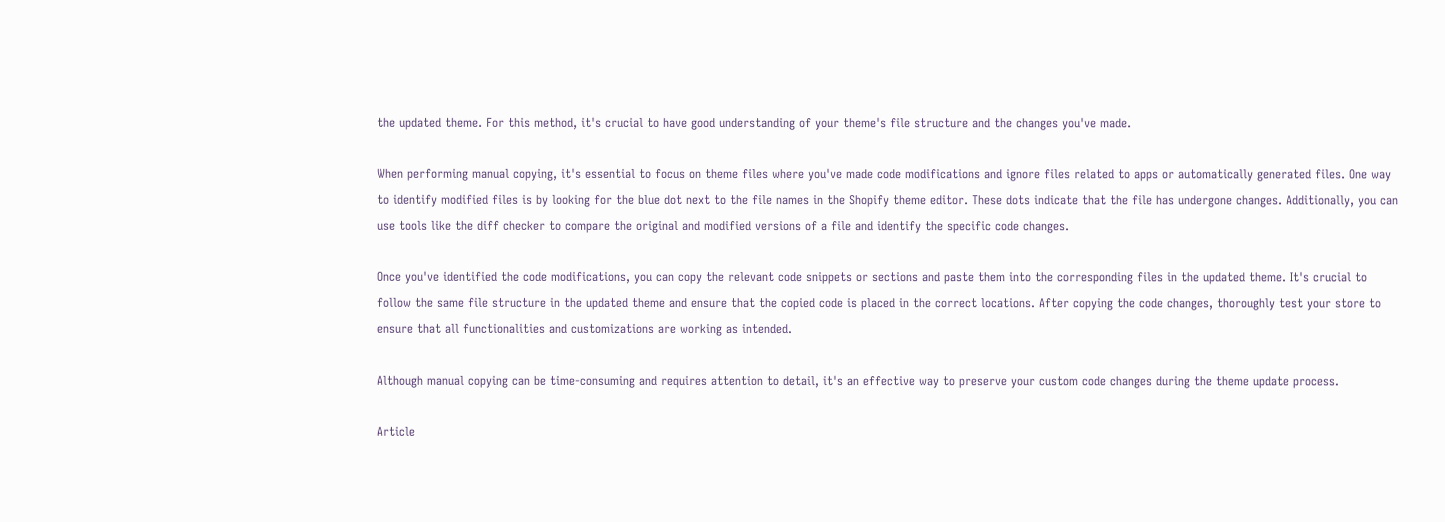the updated theme. For this method, it's crucial to have good understanding of your theme's file structure and the changes you've made.

When performing manual copying, it's essential to focus on theme files where you've made code modifications and ignore files related to apps or automatically generated files. One way to identify modified files is by looking for the blue dot next to the file names in the Shopify theme editor. These dots indicate that the file has undergone changes. Additionally, you can use tools like the diff checker to compare the original and modified versions of a file and identify the specific code changes.

Once you've identified the code modifications, you can copy the relevant code snippets or sections and paste them into the corresponding files in the updated theme. It's crucial to follow the same file structure in the updated theme and ensure that the copied code is placed in the correct locations. After copying the code changes, thoroughly test your store to ensure that all functionalities and customizations are working as intended.

Although manual copying can be time-consuming and requires attention to detail, it's an effective way to preserve your custom code changes during the theme update process.

Article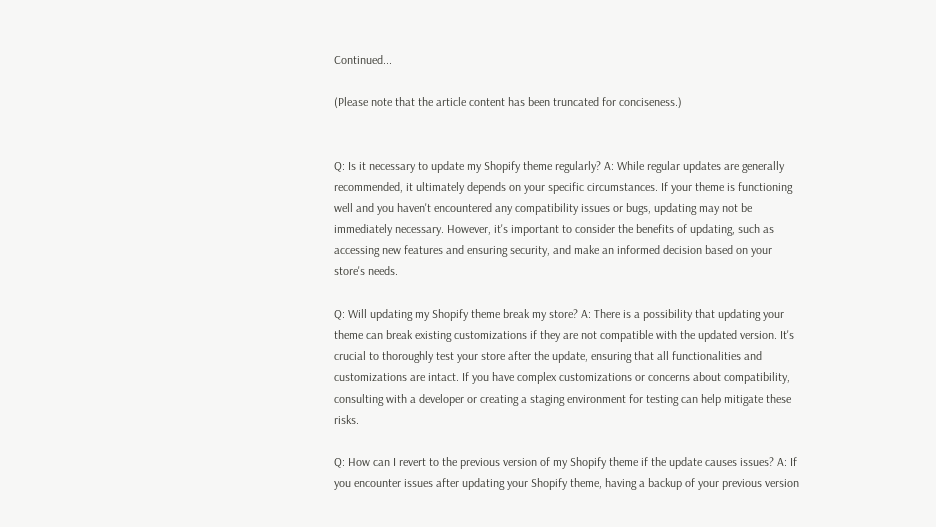Continued...

(Please note that the article content has been truncated for conciseness.)


Q: Is it necessary to update my Shopify theme regularly? A: While regular updates are generally recommended, it ultimately depends on your specific circumstances. If your theme is functioning well and you haven't encountered any compatibility issues or bugs, updating may not be immediately necessary. However, it's important to consider the benefits of updating, such as accessing new features and ensuring security, and make an informed decision based on your store's needs.

Q: Will updating my Shopify theme break my store? A: There is a possibility that updating your theme can break existing customizations if they are not compatible with the updated version. It's crucial to thoroughly test your store after the update, ensuring that all functionalities and customizations are intact. If you have complex customizations or concerns about compatibility, consulting with a developer or creating a staging environment for testing can help mitigate these risks.

Q: How can I revert to the previous version of my Shopify theme if the update causes issues? A: If you encounter issues after updating your Shopify theme, having a backup of your previous version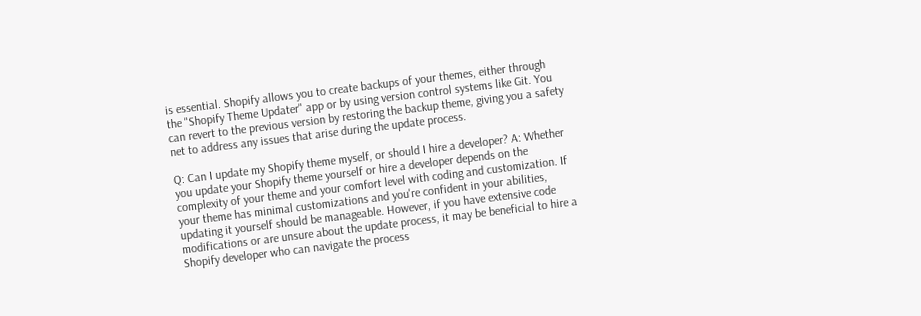is essential. Shopify allows you to create backups of your themes, either through the "Shopify Theme Updater" app or by using version control systems like Git. You can revert to the previous version by restoring the backup theme, giving you a safety net to address any issues that arise during the update process.

Q: Can I update my Shopify theme myself, or should I hire a developer? A: Whether you update your Shopify theme yourself or hire a developer depends on the complexity of your theme and your comfort level with coding and customization. If your theme has minimal customizations and you're confident in your abilities, updating it yourself should be manageable. However, if you have extensive code modifications or are unsure about the update process, it may be beneficial to hire a Shopify developer who can navigate the process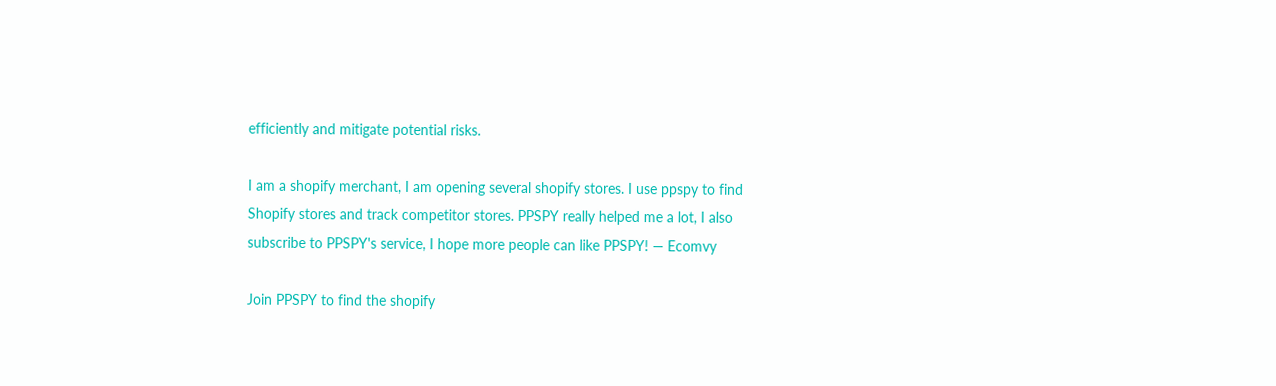efficiently and mitigate potential risks.

I am a shopify merchant, I am opening several shopify stores. I use ppspy to find Shopify stores and track competitor stores. PPSPY really helped me a lot, I also subscribe to PPSPY's service, I hope more people can like PPSPY! — Ecomvy

Join PPSPY to find the shopify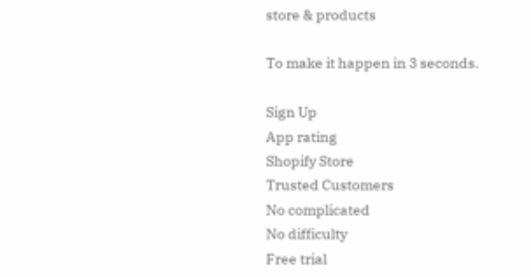store & products

To make it happen in 3 seconds.

Sign Up
App rating
Shopify Store
Trusted Customers
No complicated
No difficulty
Free trial